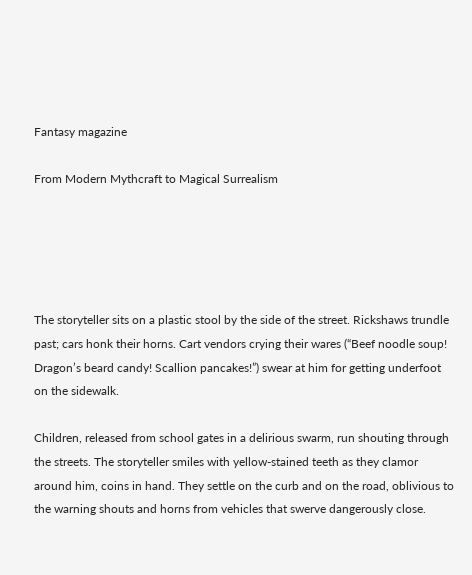Fantasy magazine

From Modern Mythcraft to Magical Surrealism





The storyteller sits on a plastic stool by the side of the street. Rickshaws trundle past; cars honk their horns. Cart vendors crying their wares (“Beef noodle soup! Dragon’s beard candy! Scallion pancakes!”) swear at him for getting underfoot on the sidewalk.

Children, released from school gates in a delirious swarm, run shouting through the streets. The storyteller smiles with yellow-stained teeth as they clamor around him, coins in hand. They settle on the curb and on the road, oblivious to the warning shouts and horns from vehicles that swerve dangerously close.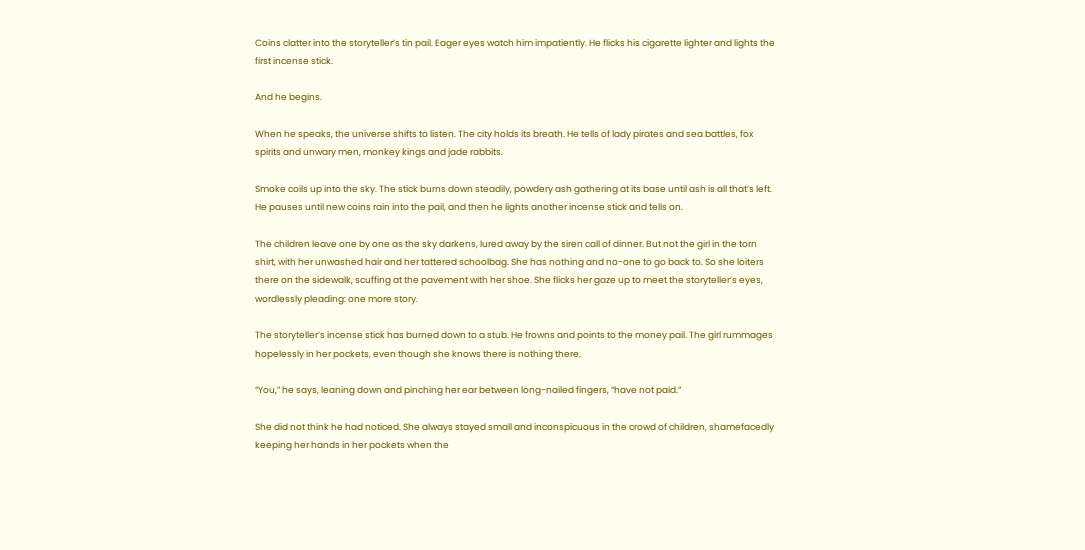Coins clatter into the storyteller’s tin pail. Eager eyes watch him impatiently. He flicks his cigarette lighter and lights the first incense stick.

And he begins.

When he speaks, the universe shifts to listen. The city holds its breath. He tells of lady pirates and sea battles, fox spirits and unwary men, monkey kings and jade rabbits.

Smoke coils up into the sky. The stick burns down steadily, powdery ash gathering at its base until ash is all that’s left. He pauses until new coins rain into the pail, and then he lights another incense stick and tells on.

The children leave one by one as the sky darkens, lured away by the siren call of dinner. But not the girl in the torn shirt, with her unwashed hair and her tattered schoolbag. She has nothing and no-one to go back to. So she loiters there on the sidewalk, scuffing at the pavement with her shoe. She flicks her gaze up to meet the storyteller’s eyes, wordlessly pleading: one more story.

The storyteller’s incense stick has burned down to a stub. He frowns and points to the money pail. The girl rummages hopelessly in her pockets, even though she knows there is nothing there.

“You,” he says, leaning down and pinching her ear between long-nailed fingers, “have not paid.”

She did not think he had noticed. She always stayed small and inconspicuous in the crowd of children, shamefacedly keeping her hands in her pockets when the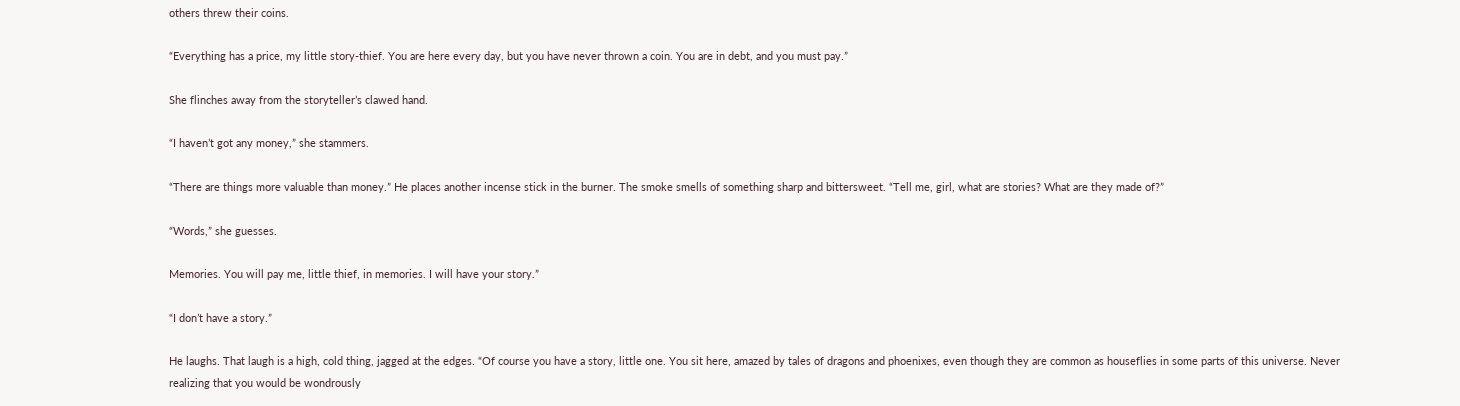others threw their coins.

“Everything has a price, my little story-thief. You are here every day, but you have never thrown a coin. You are in debt, and you must pay.”

She flinches away from the storyteller’s clawed hand.

“I haven’t got any money,” she stammers.

“There are things more valuable than money.” He places another incense stick in the burner. The smoke smells of something sharp and bittersweet. “Tell me, girl, what are stories? What are they made of?”

“Words,” she guesses.

Memories. You will pay me, little thief, in memories. I will have your story.”

“I don’t have a story.”

He laughs. That laugh is a high, cold thing, jagged at the edges. “Of course you have a story, little one. You sit here, amazed by tales of dragons and phoenixes, even though they are common as houseflies in some parts of this universe. Never realizing that you would be wondrously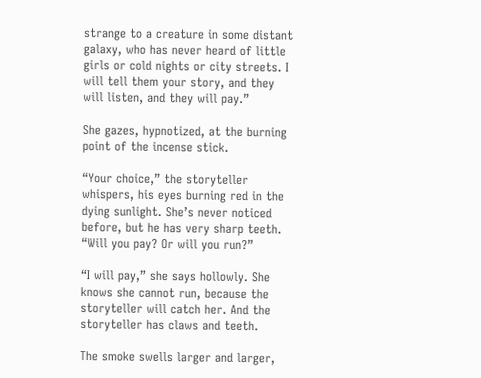strange to a creature in some distant galaxy, who has never heard of little girls or cold nights or city streets. I will tell them your story, and they will listen, and they will pay.”

She gazes, hypnotized, at the burning point of the incense stick.

“Your choice,” the storyteller whispers, his eyes burning red in the dying sunlight. She’s never noticed before, but he has very sharp teeth. “Will you pay? Or will you run?”

“I will pay,” she says hollowly. She knows she cannot run, because the storyteller will catch her. And the storyteller has claws and teeth.

The smoke swells larger and larger,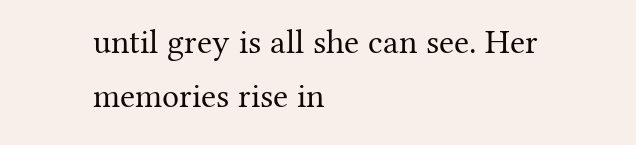until grey is all she can see. Her memories rise in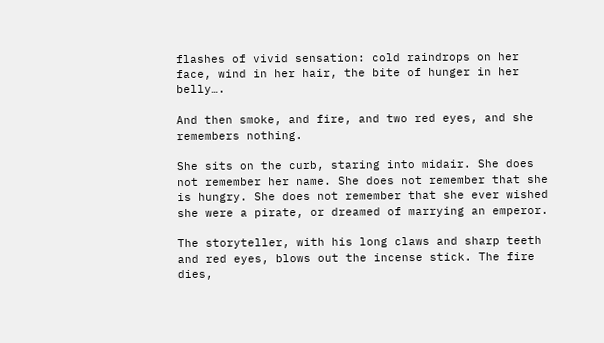flashes of vivid sensation: cold raindrops on her face, wind in her hair, the bite of hunger in her belly….

And then smoke, and fire, and two red eyes, and she remembers nothing.

She sits on the curb, staring into midair. She does not remember her name. She does not remember that she is hungry. She does not remember that she ever wished she were a pirate, or dreamed of marrying an emperor.

The storyteller, with his long claws and sharp teeth and red eyes, blows out the incense stick. The fire dies,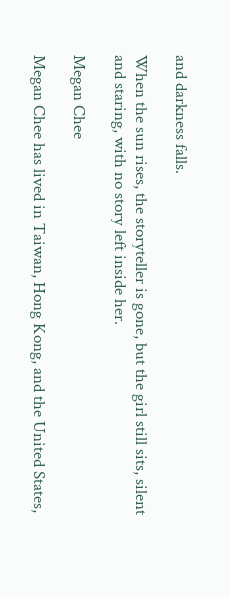and darkness falls.

When the sun rises, the storyteller is gone, but the girl still sits, silent and staring, with no story left inside her.

Megan Chee

Megan Chee has lived in Taiwan, Hong Kong, and the United States,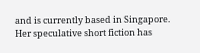and is currently based in Singapore. Her speculative short fiction has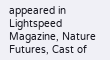appeared in Lightspeed Magazine, Nature Futures, Cast of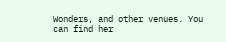Wonders, and other venues. You can find her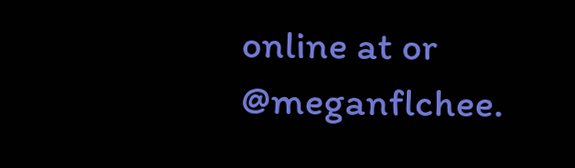online at or @meganflchee.